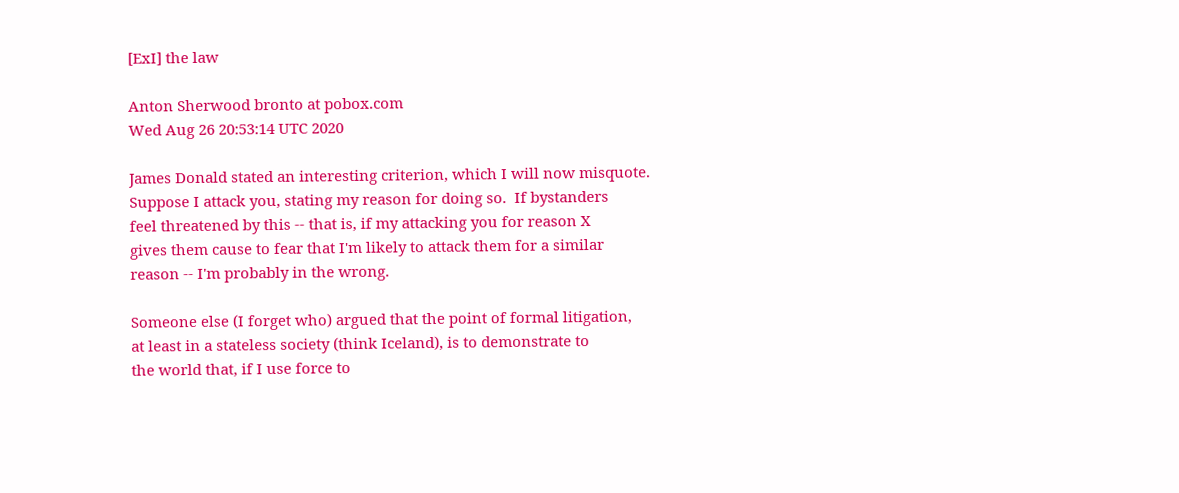[ExI] the law

Anton Sherwood bronto at pobox.com
Wed Aug 26 20:53:14 UTC 2020

James Donald stated an interesting criterion, which I will now misquote.
Suppose I attack you, stating my reason for doing so.  If bystanders
feel threatened by this -- that is, if my attacking you for reason X
gives them cause to fear that I'm likely to attack them for a similar
reason -- I'm probably in the wrong.

Someone else (I forget who) argued that the point of formal litigation,
at least in a stateless society (think Iceland), is to demonstrate to
the world that, if I use force to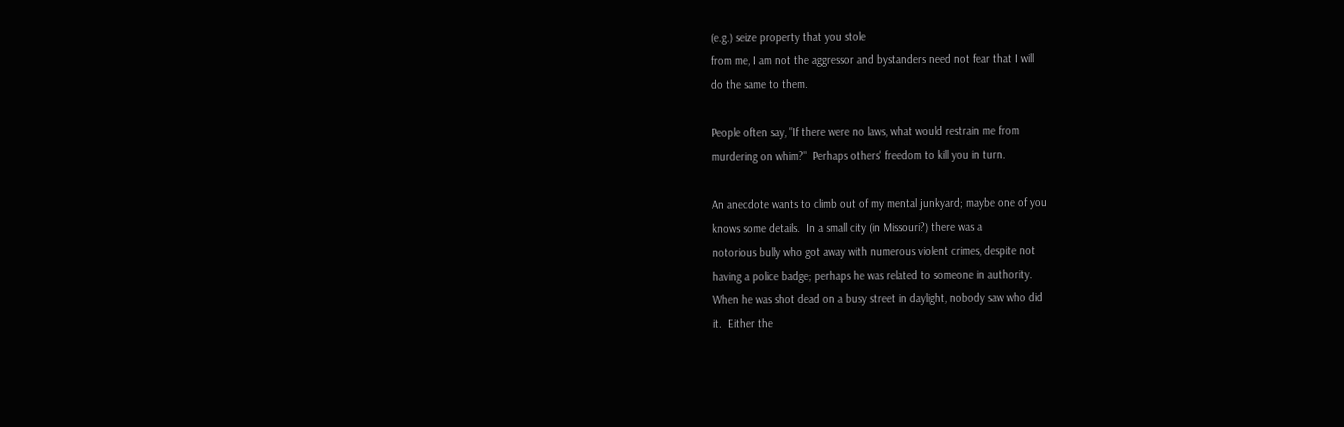(e.g.) seize property that you stole
from me, I am not the aggressor and bystanders need not fear that I will
do the same to them.

People often say, "If there were no laws, what would restrain me from
murdering on whim?"  Perhaps others' freedom to kill you in turn.

An anecdote wants to climb out of my mental junkyard; maybe one of you
knows some details.  In a small city (in Missouri?) there was a
notorious bully who got away with numerous violent crimes, despite not
having a police badge; perhaps he was related to someone in authority.
When he was shot dead on a busy street in daylight, nobody saw who did
it.  Either the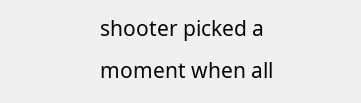shooter picked a moment when all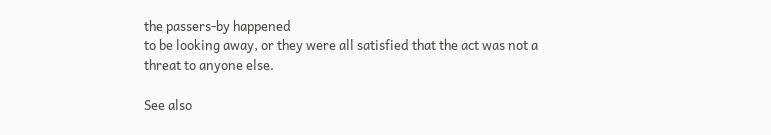the passers-by happened
to be looking away, or they were all satisfied that the act was not a
threat to anyone else.

See also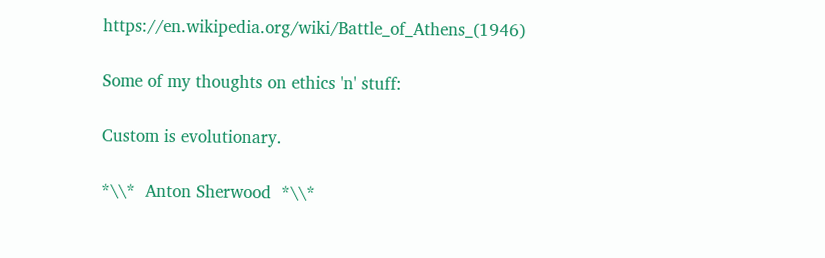https://en.wikipedia.org/wiki/Battle_of_Athens_(1946)

Some of my thoughts on ethics 'n' stuff:

Custom is evolutionary.

*\\*  Anton Sherwood  *\\*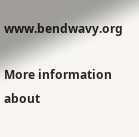www.bendwavy.org

More information about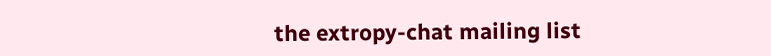the extropy-chat mailing list